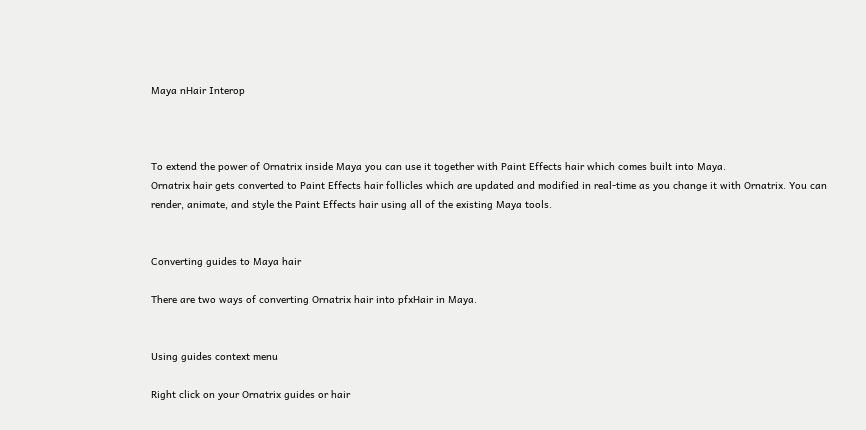Maya nHair Interop



To extend the power of Ornatrix inside Maya you can use it together with Paint Effects hair which comes built into Maya.
Ornatrix hair gets converted to Paint Effects hair follicles which are updated and modified in real-time as you change it with Ornatrix. You can render, animate, and style the Paint Effects hair using all of the existing Maya tools.


Converting guides to Maya hair

There are two ways of converting Ornatrix hair into pfxHair in Maya.


Using guides context menu

Right click on your Ornatrix guides or hair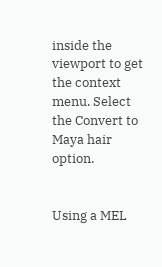inside the viewport to get the context menu. Select the Convert to Maya hair option.


Using a MEL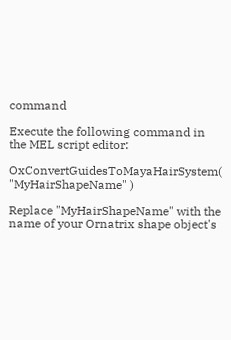command

Execute the following command in the MEL script editor:

OxConvertGuidesToMayaHairSystem( "MyHairShapeName" )

Replace "MyHairShapeName" with the name of your Ornatrix shape object's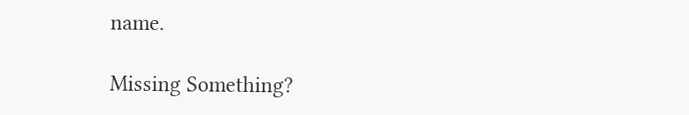name.

Missing Something?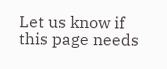Let us know if this page needs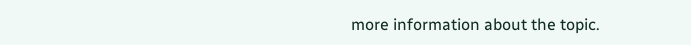more information about the topic.